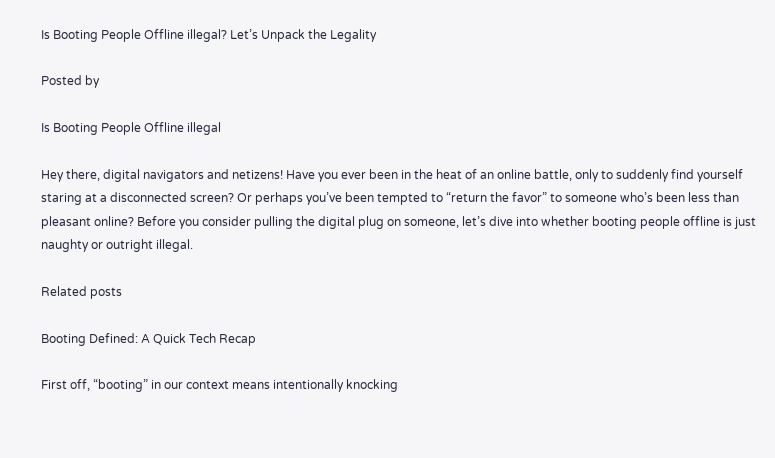Is Booting People Offline illegal? Let’s Unpack the Legality

Posted by

Is Booting People Offline illegal

Hey there, digital navigators and netizens! Have you ever been in the heat of an online battle, only to suddenly find yourself staring at a disconnected screen? Or perhaps you’ve been tempted to “return the favor” to someone who’s been less than pleasant online? Before you consider pulling the digital plug on someone, let’s dive into whether booting people offline is just naughty or outright illegal.

Related posts

Booting Defined: A Quick Tech Recap

First off, “booting” in our context means intentionally knocking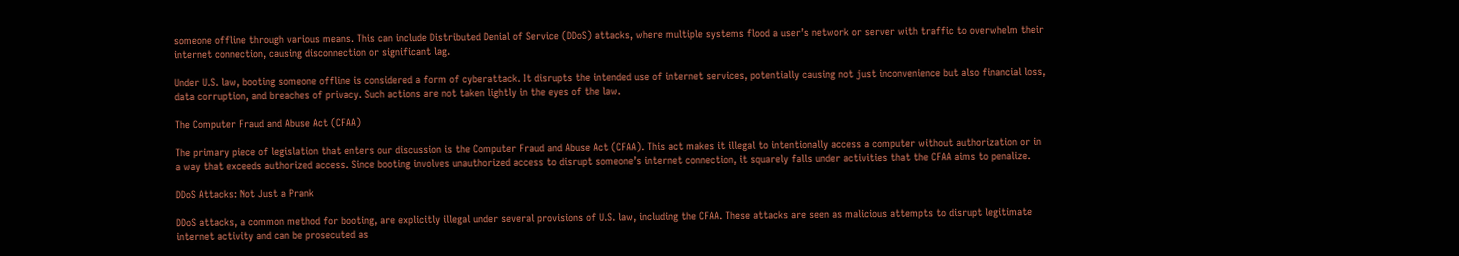someone offline through various means. This can include Distributed Denial of Service (DDoS) attacks, where multiple systems flood a user’s network or server with traffic to overwhelm their internet connection, causing disconnection or significant lag.

Under U.S. law, booting someone offline is considered a form of cyberattack. It disrupts the intended use of internet services, potentially causing not just inconvenience but also financial loss, data corruption, and breaches of privacy. Such actions are not taken lightly in the eyes of the law.

The Computer Fraud and Abuse Act (CFAA)

The primary piece of legislation that enters our discussion is the Computer Fraud and Abuse Act (CFAA). This act makes it illegal to intentionally access a computer without authorization or in a way that exceeds authorized access. Since booting involves unauthorized access to disrupt someone’s internet connection, it squarely falls under activities that the CFAA aims to penalize.

DDoS Attacks: Not Just a Prank

DDoS attacks, a common method for booting, are explicitly illegal under several provisions of U.S. law, including the CFAA. These attacks are seen as malicious attempts to disrupt legitimate internet activity and can be prosecuted as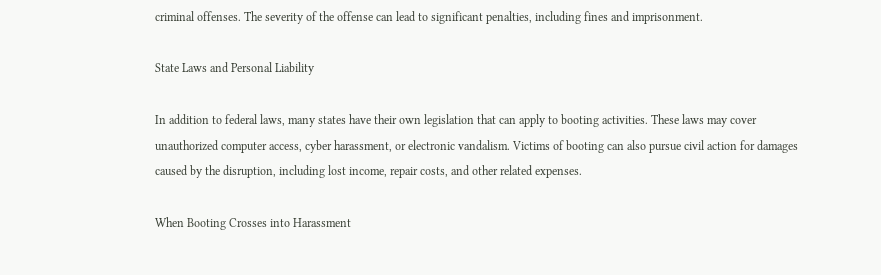criminal offenses. The severity of the offense can lead to significant penalties, including fines and imprisonment.

State Laws and Personal Liability

In addition to federal laws, many states have their own legislation that can apply to booting activities. These laws may cover unauthorized computer access, cyber harassment, or electronic vandalism. Victims of booting can also pursue civil action for damages caused by the disruption, including lost income, repair costs, and other related expenses.

When Booting Crosses into Harassment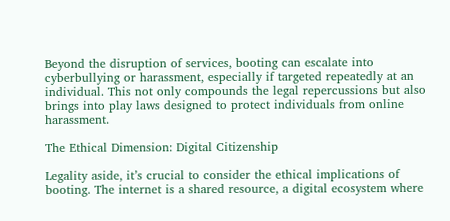Beyond the disruption of services, booting can escalate into cyberbullying or harassment, especially if targeted repeatedly at an individual. This not only compounds the legal repercussions but also brings into play laws designed to protect individuals from online harassment.

The Ethical Dimension: Digital Citizenship

Legality aside, it’s crucial to consider the ethical implications of booting. The internet is a shared resource, a digital ecosystem where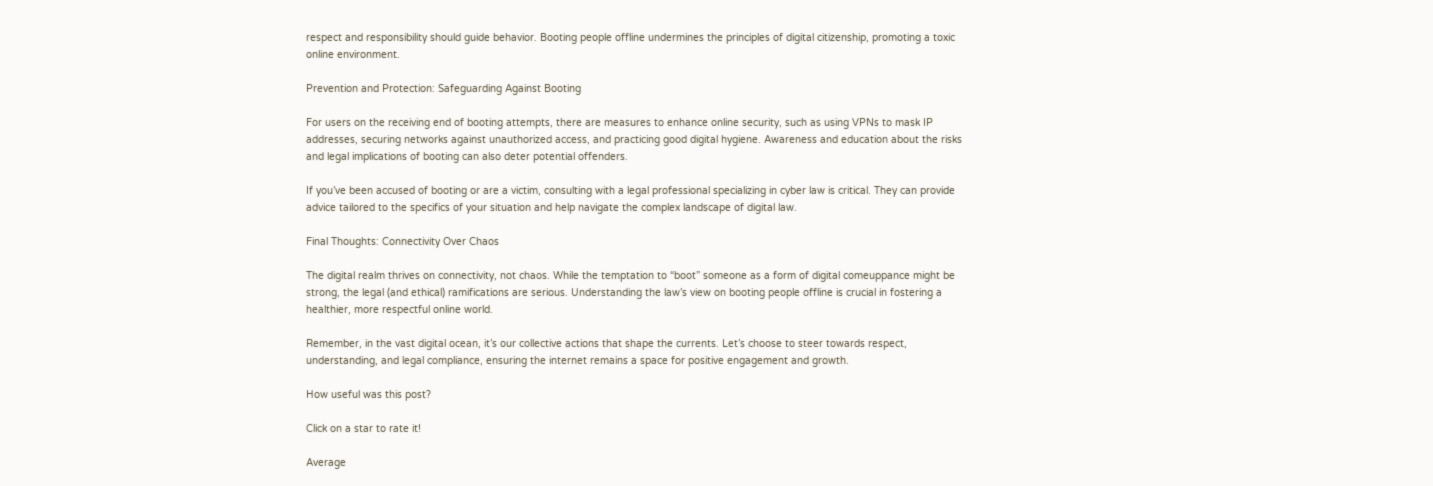respect and responsibility should guide behavior. Booting people offline undermines the principles of digital citizenship, promoting a toxic online environment.

Prevention and Protection: Safeguarding Against Booting

For users on the receiving end of booting attempts, there are measures to enhance online security, such as using VPNs to mask IP addresses, securing networks against unauthorized access, and practicing good digital hygiene. Awareness and education about the risks and legal implications of booting can also deter potential offenders.

If you’ve been accused of booting or are a victim, consulting with a legal professional specializing in cyber law is critical. They can provide advice tailored to the specifics of your situation and help navigate the complex landscape of digital law.

Final Thoughts: Connectivity Over Chaos

The digital realm thrives on connectivity, not chaos. While the temptation to “boot” someone as a form of digital comeuppance might be strong, the legal (and ethical) ramifications are serious. Understanding the law’s view on booting people offline is crucial in fostering a healthier, more respectful online world.

Remember, in the vast digital ocean, it’s our collective actions that shape the currents. Let’s choose to steer towards respect, understanding, and legal compliance, ensuring the internet remains a space for positive engagement and growth.

How useful was this post?

Click on a star to rate it!

Average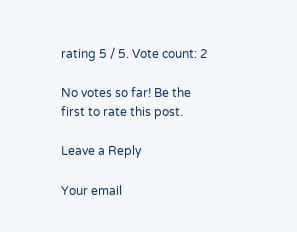rating 5 / 5. Vote count: 2

No votes so far! Be the first to rate this post.

Leave a Reply

Your email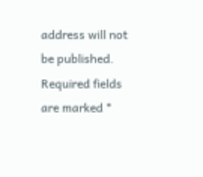address will not be published. Required fields are marked *